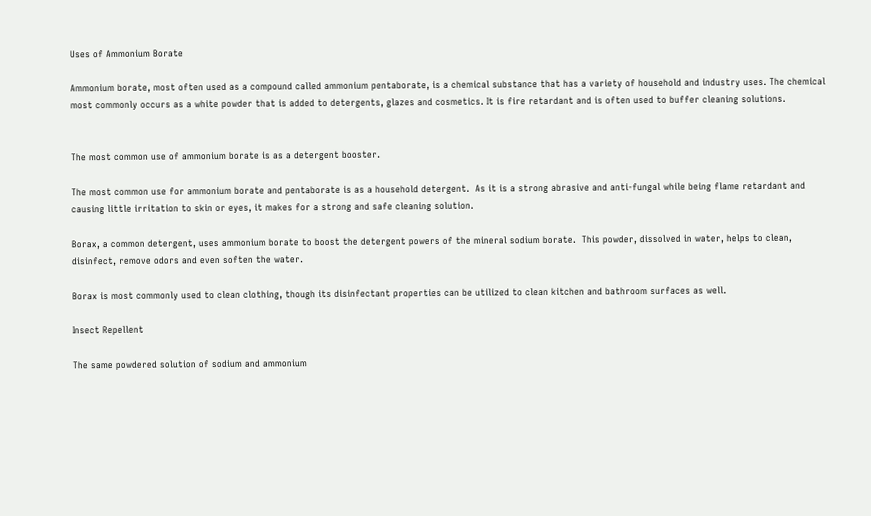Uses of Ammonium Borate

Ammonium borate, most often used as a compound called ammonium pentaborate, is a chemical substance that has a variety of household and industry uses. The chemical most commonly occurs as a white powder that is added to detergents, glazes and cosmetics. It is fire retardant and is often used to buffer cleaning solutions.


The most common use of ammonium borate is as a detergent booster.

The most common use for ammonium borate and pentaborate is as a household detergent.  As it is a strong abrasive and anti-fungal while being flame retardant and causing little irritation to skin or eyes, it makes for a strong and safe cleaning solution.

Borax, a common detergent, uses ammonium borate to boost the detergent powers of the mineral sodium borate.  This powder, dissolved in water, helps to clean, disinfect, remove odors and even soften the water.

Borax is most commonly used to clean clothing, though its disinfectant properties can be utilized to clean kitchen and bathroom surfaces as well.

Insect Repellent

The same powdered solution of sodium and ammonium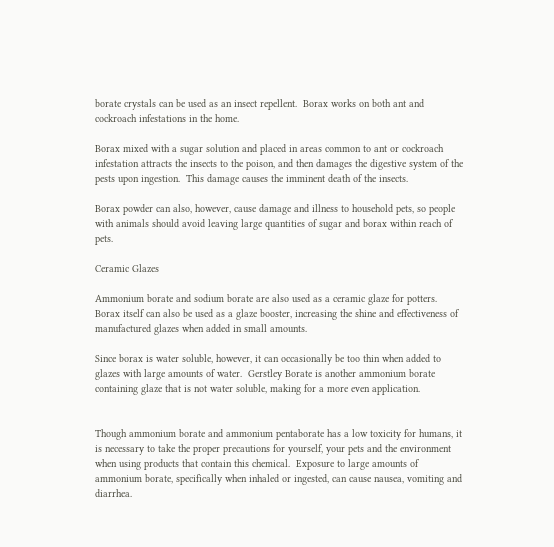borate crystals can be used as an insect repellent.  Borax works on both ant and cockroach infestations in the home.

Borax mixed with a sugar solution and placed in areas common to ant or cockroach infestation attracts the insects to the poison, and then damages the digestive system of the pests upon ingestion.  This damage causes the imminent death of the insects.

Borax powder can also, however, cause damage and illness to household pets, so people with animals should avoid leaving large quantities of sugar and borax within reach of pets.

Ceramic Glazes

Ammonium borate and sodium borate are also used as a ceramic glaze for potters.  Borax itself can also be used as a glaze booster, increasing the shine and effectiveness of manufactured glazes when added in small amounts.

Since borax is water soluble, however, it can occasionally be too thin when added to glazes with large amounts of water.  Gerstley Borate is another ammonium borate containing glaze that is not water soluble, making for a more even application.


Though ammonium borate and ammonium pentaborate has a low toxicity for humans, it is necessary to take the proper precautions for yourself, your pets and the environment when using products that contain this chemical.  Exposure to large amounts of ammonium borate, specifically when inhaled or ingested, can cause nausea, vomiting and diarrhea.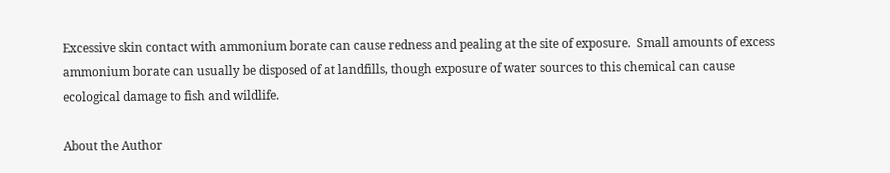Excessive skin contact with ammonium borate can cause redness and pealing at the site of exposure.  Small amounts of excess ammonium borate can usually be disposed of at landfills, though exposure of water sources to this chemical can cause ecological damage to fish and wildlife.

About the Author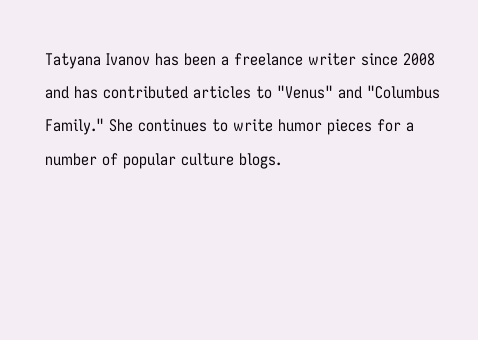Tatyana Ivanov has been a freelance writer since 2008 and has contributed articles to "Venus" and "Columbus Family." She continues to write humor pieces for a number of popular culture blogs.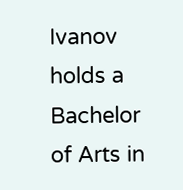Ivanov holds a Bachelor of Arts in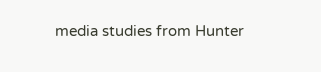media studies from Hunter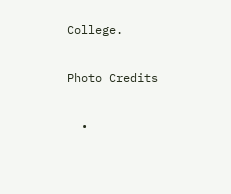College.

Photo Credits

  •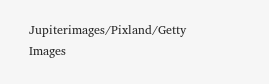Jupiterimages/Pixland/Getty Images